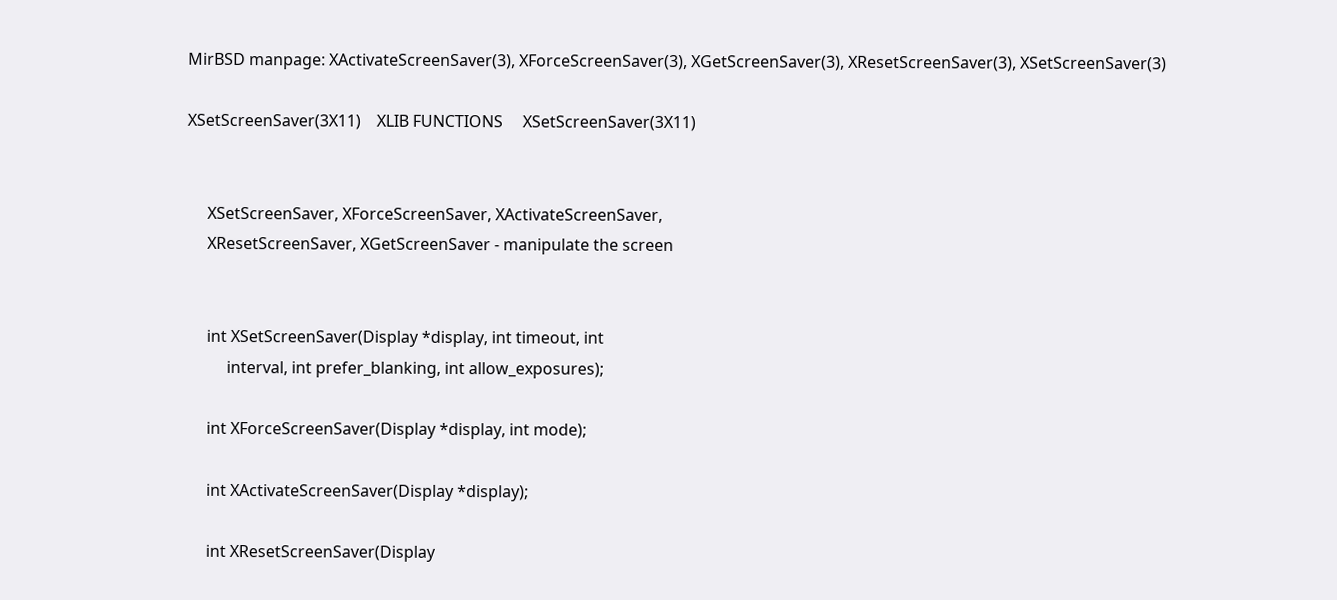MirBSD manpage: XActivateScreenSaver(3), XForceScreenSaver(3), XGetScreenSaver(3), XResetScreenSaver(3), XSetScreenSaver(3)

XSetScreenSaver(3X11)    XLIB FUNCTIONS     XSetScreenSaver(3X11)


     XSetScreenSaver, XForceScreenSaver, XActivateScreenSaver,
     XResetScreenSaver, XGetScreenSaver - manipulate the screen


     int XSetScreenSaver(Display *display, int timeout, int
          interval, int prefer_blanking, int allow_exposures);

     int XForceScreenSaver(Display *display, int mode);

     int XActivateScreenSaver(Display *display);

     int XResetScreenSaver(Display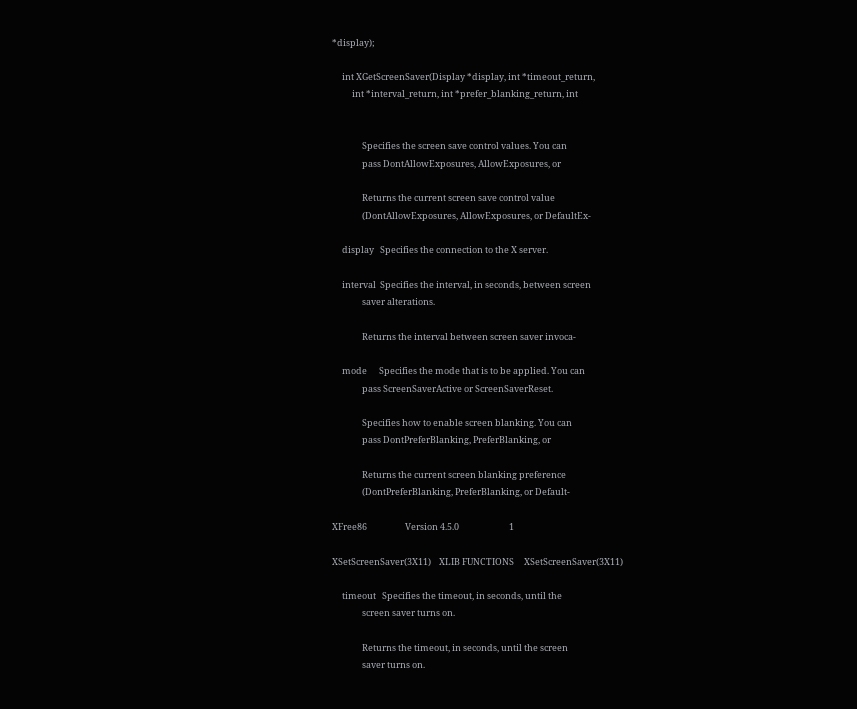*display);

     int XGetScreenSaver(Display *display, int *timeout_return,
          int *interval_return, int *prefer_blanking_return, int


               Specifies the screen save control values. You can
               pass DontAllowExposures, AllowExposures, or

               Returns the current screen save control value
               (DontAllowExposures, AllowExposures, or DefaultEx-

     display   Specifies the connection to the X server.

     interval  Specifies the interval, in seconds, between screen
               saver alterations.

               Returns the interval between screen saver invoca-

     mode      Specifies the mode that is to be applied. You can
               pass ScreenSaverActive or ScreenSaverReset.

               Specifies how to enable screen blanking. You can
               pass DontPreferBlanking, PreferBlanking, or

               Returns the current screen blanking preference
               (DontPreferBlanking, PreferBlanking, or Default-

XFree86                   Version 4.5.0                         1

XSetScreenSaver(3X11)    XLIB FUNCTIONS     XSetScreenSaver(3X11)

     timeout   Specifies the timeout, in seconds, until the
               screen saver turns on.

               Returns the timeout, in seconds, until the screen
               saver turns on.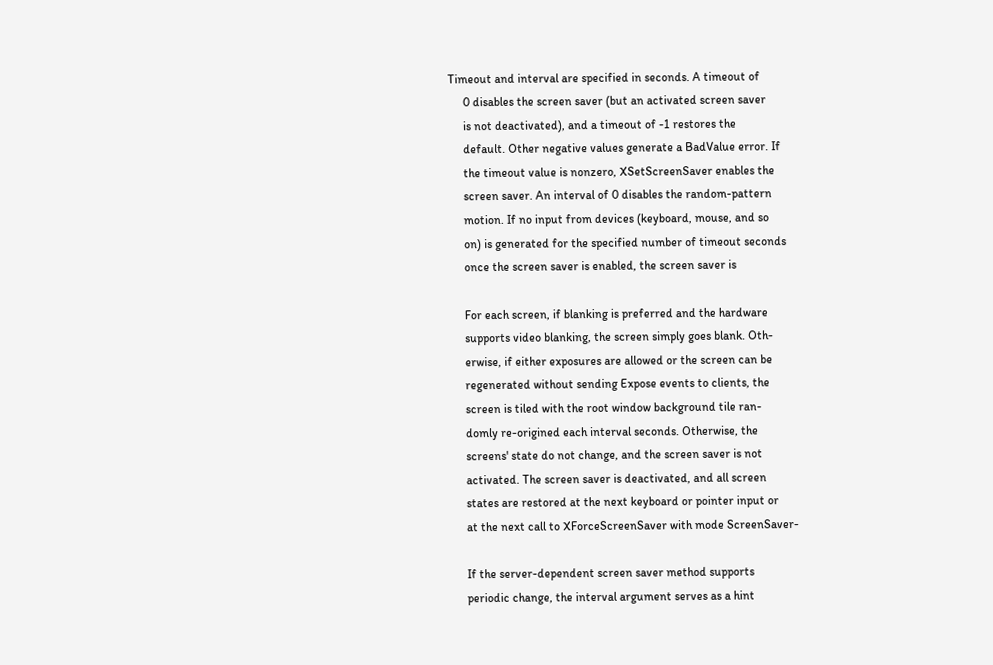Timeout and interval are specified in seconds. A timeout of
     0 disables the screen saver (but an activated screen saver
     is not deactivated), and a timeout of -1 restores the
     default. Other negative values generate a BadValue error. If
     the timeout value is nonzero, XSetScreenSaver enables the
     screen saver. An interval of 0 disables the random-pattern
     motion. If no input from devices (keyboard, mouse, and so
     on) is generated for the specified number of timeout seconds
     once the screen saver is enabled, the screen saver is

     For each screen, if blanking is preferred and the hardware
     supports video blanking, the screen simply goes blank. Oth-
     erwise, if either exposures are allowed or the screen can be
     regenerated without sending Expose events to clients, the
     screen is tiled with the root window background tile ran-
     domly re-origined each interval seconds. Otherwise, the
     screens' state do not change, and the screen saver is not
     activated. The screen saver is deactivated, and all screen
     states are restored at the next keyboard or pointer input or
     at the next call to XForceScreenSaver with mode ScreenSaver-

     If the server-dependent screen saver method supports
     periodic change, the interval argument serves as a hint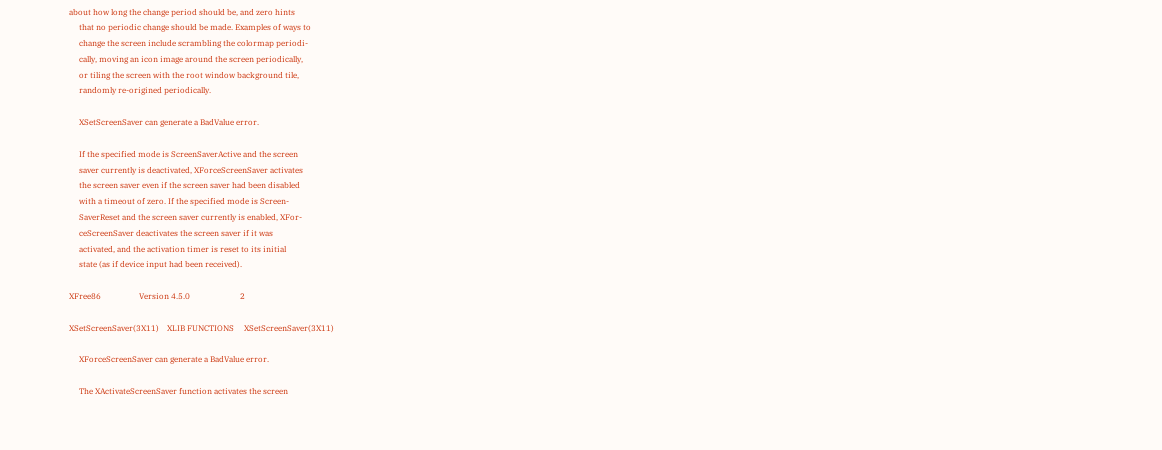about how long the change period should be, and zero hints
     that no periodic change should be made. Examples of ways to
     change the screen include scrambling the colormap periodi-
     cally, moving an icon image around the screen periodically,
     or tiling the screen with the root window background tile,
     randomly re-origined periodically.

     XSetScreenSaver can generate a BadValue error.

     If the specified mode is ScreenSaverActive and the screen
     saver currently is deactivated, XForceScreenSaver activates
     the screen saver even if the screen saver had been disabled
     with a timeout of zero. If the specified mode is Screen-
     SaverReset and the screen saver currently is enabled, XFor-
     ceScreenSaver deactivates the screen saver if it was
     activated, and the activation timer is reset to its initial
     state (as if device input had been received).

XFree86                   Version 4.5.0                         2

XSetScreenSaver(3X11)    XLIB FUNCTIONS     XSetScreenSaver(3X11)

     XForceScreenSaver can generate a BadValue error.

     The XActivateScreenSaver function activates the screen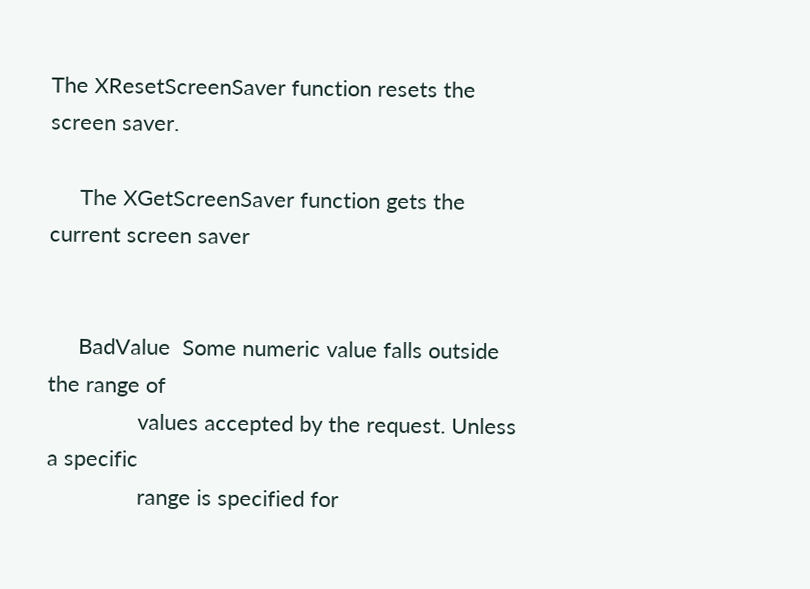The XResetScreenSaver function resets the screen saver.

     The XGetScreenSaver function gets the current screen saver


     BadValue  Some numeric value falls outside the range of
               values accepted by the request. Unless a specific
               range is specified for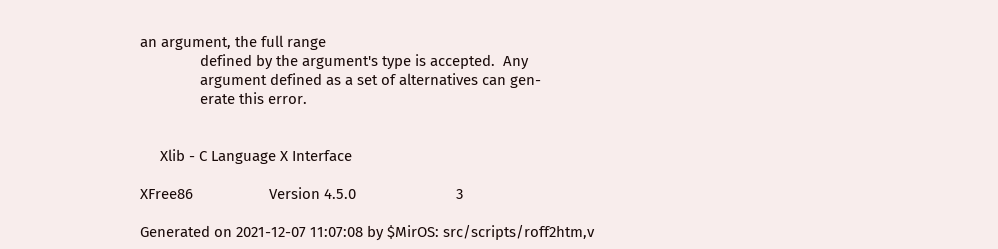an argument, the full range
               defined by the argument's type is accepted.  Any
               argument defined as a set of alternatives can gen-
               erate this error.


     Xlib - C Language X Interface

XFree86                   Version 4.5.0                         3

Generated on 2021-12-07 11:07:08 by $MirOS: src/scripts/roff2htm,v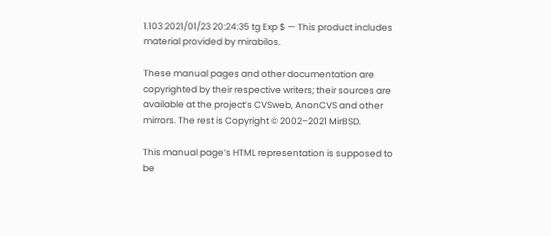1.103 2021/01/23 20:24:35 tg Exp $ — This product includes material provided by mirabilos.

These manual pages and other documentation are copyrighted by their respective writers; their sources are available at the project’s CVSweb, AnonCVS and other mirrors. The rest is Copyright © 2002–2021 MirBSD.

This manual page’s HTML representation is supposed to be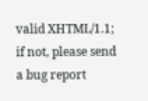valid XHTML/1.1; if not, please send a bug report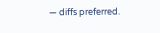— diffs preferred.